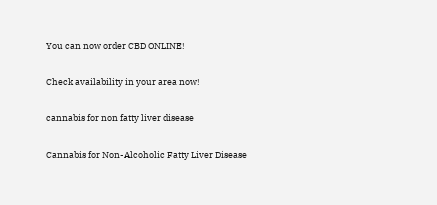You can now order CBD ONLINE!

Check availability in your area now!

cannabis for non fatty liver disease

Cannabis for Non-Alcoholic Fatty Liver Disease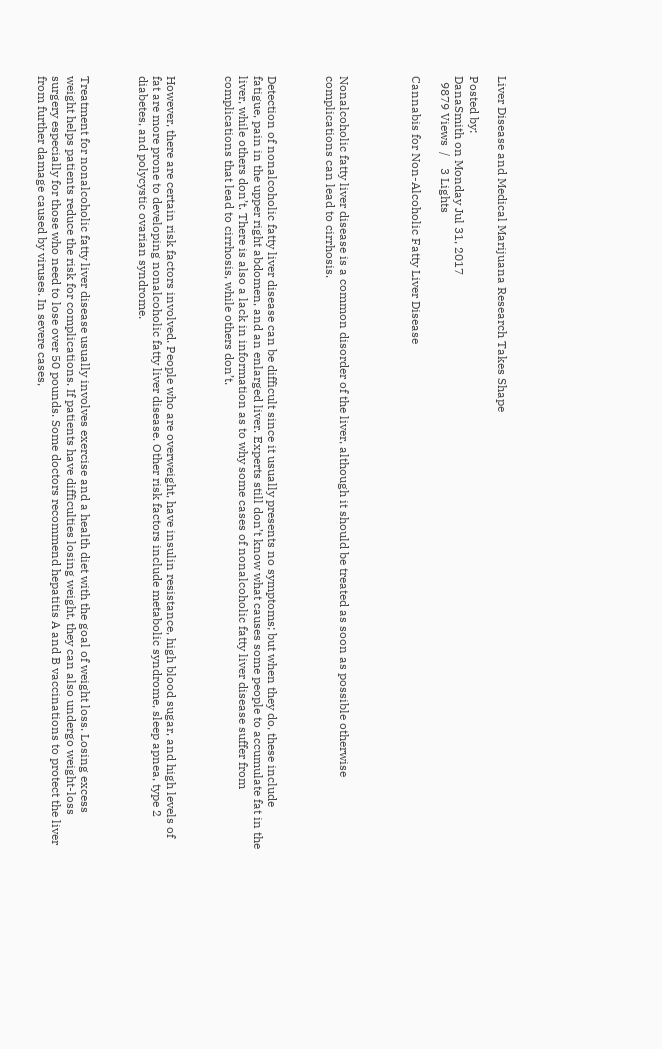Liver Disease and Medical Marijuana Research Takes Shape

Posted by:
DanaSmith on Monday Jul 31, 2017
  9879 Views  /    3 Lights

Cannabis for Non-Alcoholic Fatty Liver Disease




Nonalcoholic fatty liver disease is a common disorder of the liver, although it should be treated as soon as possible otherwise complications can lead to cirrhosis.



Detection of nonalcoholic fatty liver disease can be difficult since it usually presents no symptoms; but when they do, these include fatigue, pain in the upper right abdomen, and an enlarged liver. Experts still don’t know what causes some people to accumulate fat in the liver, while others don’t. There is also a lack in information as to why some cases of nonalcoholic fatty liver disease suffer from complications that lead to cirrhosis, while others don’t.



However, there are certain risk factors involved. People who are overweight, have insulin resistance, high blood sugar, and high levels of fat are more prone to developing nonalcoholic fatty liver disease. Other risk factors include metabolic syndrome, sleep apnea, type 2 diabetes, and polycystic ovarian syndrome.



Treatment for nonalcoholic fatty liver disease usually involves exercise and a health diet with the goal of weight loss. Losing excess weight helps patients reduce the risk for complications. If patients have difficulties losing weight, they can also undergo weight-loss surgery especially for those who need to lose over 50 pounds. Some doctors recommend hepatitis A and B vaccinations to protect the liver from further damage caused by viruses. In severe cases,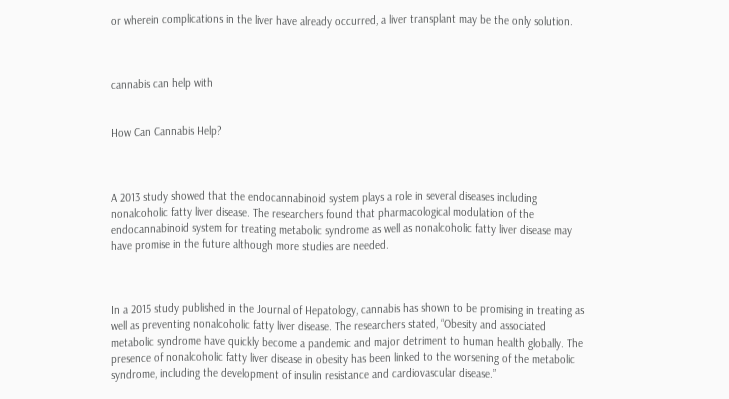or wherein complications in the liver have already occurred, a liver transplant may be the only solution.



cannabis can help with


How Can Cannabis Help?



A 2013 study showed that the endocannabinoid system plays a role in several diseases including nonalcoholic fatty liver disease. The researchers found that pharmacological modulation of the endocannabinoid system for treating metabolic syndrome as well as nonalcoholic fatty liver disease may have promise in the future although more studies are needed.



In a 2015 study published in the Journal of Hepatology, cannabis has shown to be promising in treating as well as preventing nonalcoholic fatty liver disease. The researchers stated, “Obesity and associated metabolic syndrome have quickly become a pandemic and major detriment to human health globally. The presence of nonalcoholic fatty liver disease in obesity has been linked to the worsening of the metabolic syndrome, including the development of insulin resistance and cardiovascular disease.”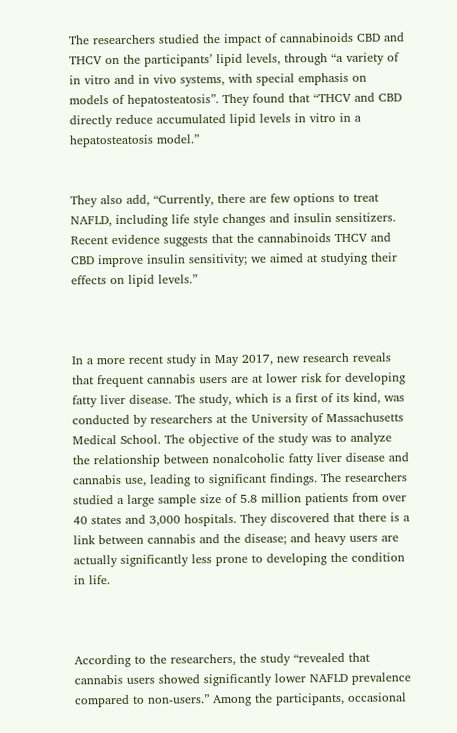The researchers studied the impact of cannabinoids CBD and THCV on the participants’ lipid levels, through “a variety of in vitro and in vivo systems, with special emphasis on models of hepatosteatosis”. They found that “THCV and CBD directly reduce accumulated lipid levels in vitro in a hepatosteatosis model.”


They also add, “Currently, there are few options to treat NAFLD, including life style changes and insulin sensitizers. Recent evidence suggests that the cannabinoids THCV and CBD improve insulin sensitivity; we aimed at studying their effects on lipid levels.”



In a more recent study in May 2017, new research reveals that frequent cannabis users are at lower risk for developing fatty liver disease. The study, which is a first of its kind, was conducted by researchers at the University of Massachusetts Medical School. The objective of the study was to analyze the relationship between nonalcoholic fatty liver disease and cannabis use, leading to significant findings. The researchers studied a large sample size of 5.8 million patients from over 40 states and 3,000 hospitals. They discovered that there is a link between cannabis and the disease; and heavy users are actually significantly less prone to developing the condition in life.



According to the researchers, the study “revealed that cannabis users showed significantly lower NAFLD prevalence compared to non-users.” Among the participants, occasional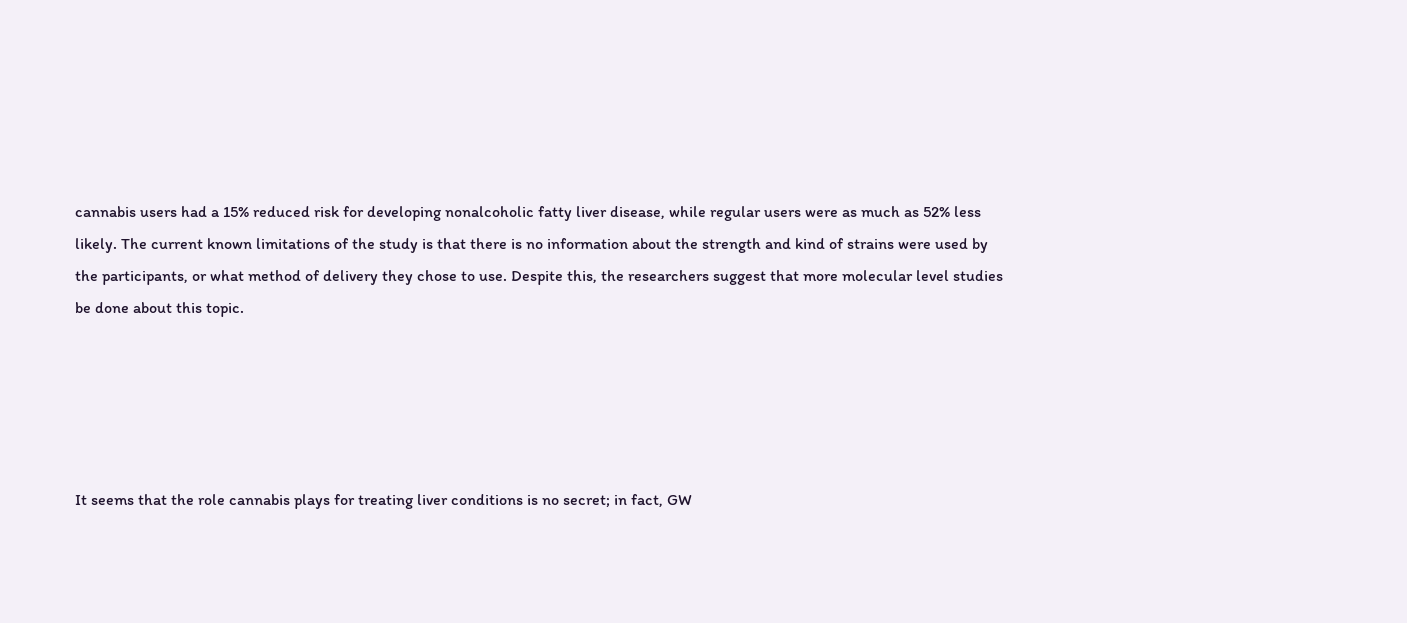cannabis users had a 15% reduced risk for developing nonalcoholic fatty liver disease, while regular users were as much as 52% less likely. The current known limitations of the study is that there is no information about the strength and kind of strains were used by the participants, or what method of delivery they chose to use. Despite this, the researchers suggest that more molecular level studies be done about this topic.





It seems that the role cannabis plays for treating liver conditions is no secret; in fact, GW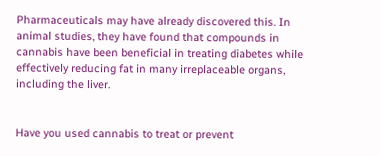Pharmaceuticals may have already discovered this. In animal studies, they have found that compounds in cannabis have been beneficial in treating diabetes while effectively reducing fat in many irreplaceable organs, including the liver.


Have you used cannabis to treat or prevent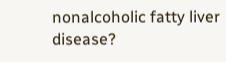nonalcoholic fatty liver disease?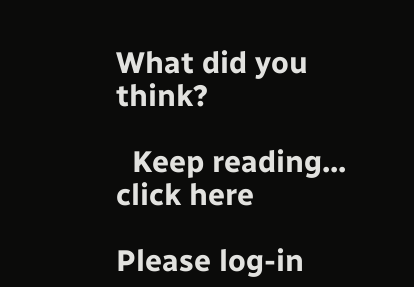What did you think?

  Keep reading... click here

Please log-in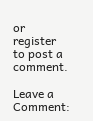or register to post a comment.

Leave a Comment: